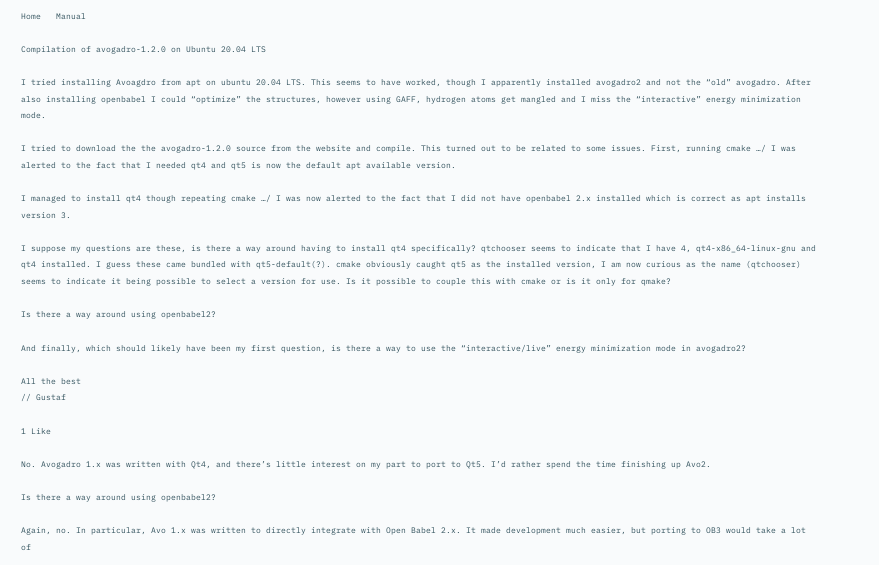Home   Manual

Compilation of avogadro-1.2.0 on Ubuntu 20.04 LTS

I tried installing Avoagdro from apt on ubuntu 20.04 LTS. This seems to have worked, though I apparently installed avogadro2 and not the “old” avogadro. After also installing openbabel I could “optimize” the structures, however using GAFF, hydrogen atoms get mangled and I miss the “interactive” energy minimization mode.

I tried to download the the avogadro-1.2.0 source from the website and compile. This turned out to be related to some issues. First, running cmake …/ I was alerted to the fact that I needed qt4 and qt5 is now the default apt available version.

I managed to install qt4 though repeating cmake …/ I was now alerted to the fact that I did not have openbabel 2.x installed which is correct as apt installs version 3.

I suppose my questions are these, is there a way around having to install qt4 specifically? qtchooser seems to indicate that I have 4, qt4-x86_64-linux-gnu and qt4 installed. I guess these came bundled with qt5-default(?). cmake obviously caught qt5 as the installed version, I am now curious as the name (qtchooser) seems to indicate it being possible to select a version for use. Is it possible to couple this with cmake or is it only for qmake?

Is there a way around using openbabel2?

And finally, which should likely have been my first question, is there a way to use the “interactive/live” energy minimization mode in avogadro2?

All the best
// Gustaf

1 Like

No. Avogadro 1.x was written with Qt4, and there’s little interest on my part to port to Qt5. I’d rather spend the time finishing up Avo2.

Is there a way around using openbabel2?

Again, no. In particular, Avo 1.x was written to directly integrate with Open Babel 2.x. It made development much easier, but porting to OB3 would take a lot of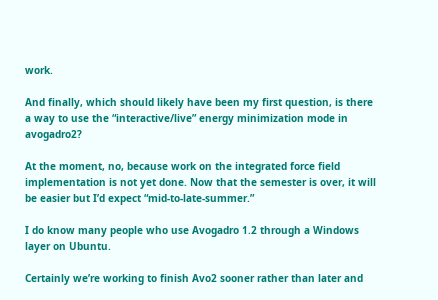work.

And finally, which should likely have been my first question, is there a way to use the “interactive/live” energy minimization mode in avogadro2?

At the moment, no, because work on the integrated force field implementation is not yet done. Now that the semester is over, it will be easier but I’d expect “mid-to-late-summer.”

I do know many people who use Avogadro 1.2 through a Windows layer on Ubuntu.

Certainly we’re working to finish Avo2 sooner rather than later and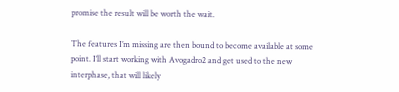promise the result will be worth the wait.

The features I’m missing are then bound to become available at some point. I’ll start working with Avogadro2 and get used to the new interphase, that will likely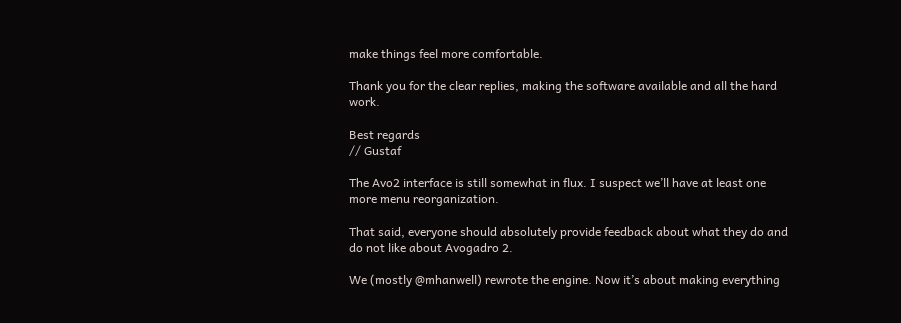make things feel more comfortable.

Thank you for the clear replies, making the software available and all the hard work.

Best regards
// Gustaf

The Avo2 interface is still somewhat in flux. I suspect we’ll have at least one more menu reorganization.

That said, everyone should absolutely provide feedback about what they do and do not like about Avogadro 2.

We (mostly @mhanwell) rewrote the engine. Now it’s about making everything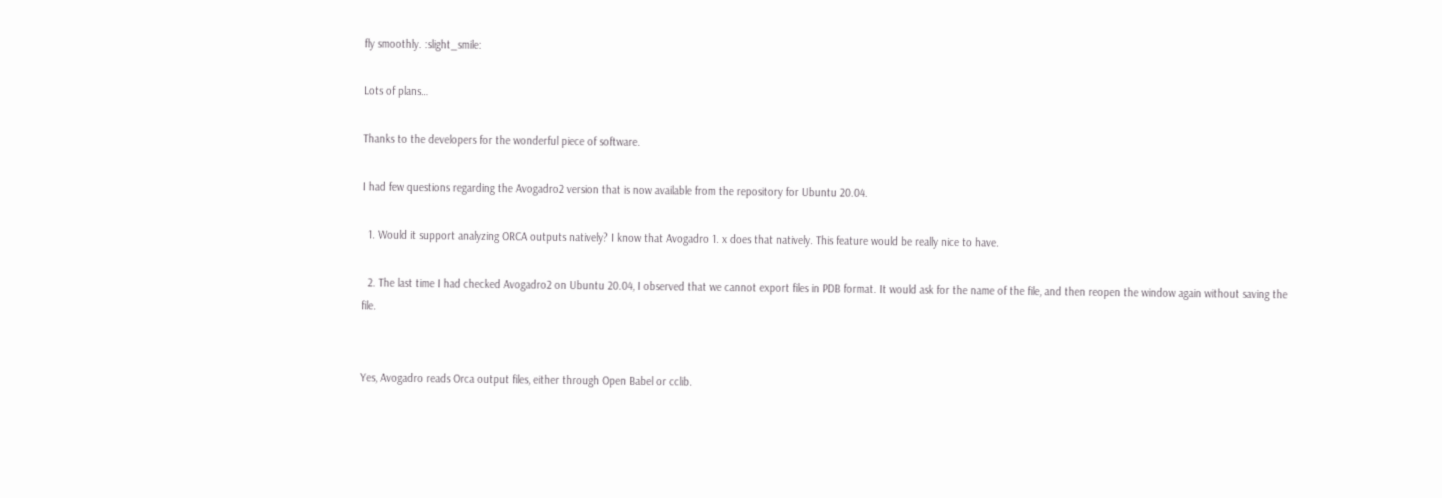fly smoothly. :slight_smile:

Lots of plans…

Thanks to the developers for the wonderful piece of software.

I had few questions regarding the Avogadro2 version that is now available from the repository for Ubuntu 20.04.

  1. Would it support analyzing ORCA outputs natively? I know that Avogadro 1. x does that natively. This feature would be really nice to have.

  2. The last time I had checked Avogadro2 on Ubuntu 20.04, I observed that we cannot export files in PDB format. It would ask for the name of the file, and then reopen the window again without saving the file.


Yes, Avogadro reads Orca output files, either through Open Babel or cclib.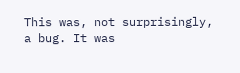This was, not surprisingly, a bug. It was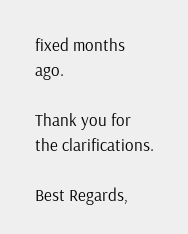fixed months ago.

Thank you for the clarifications.

Best Regards,